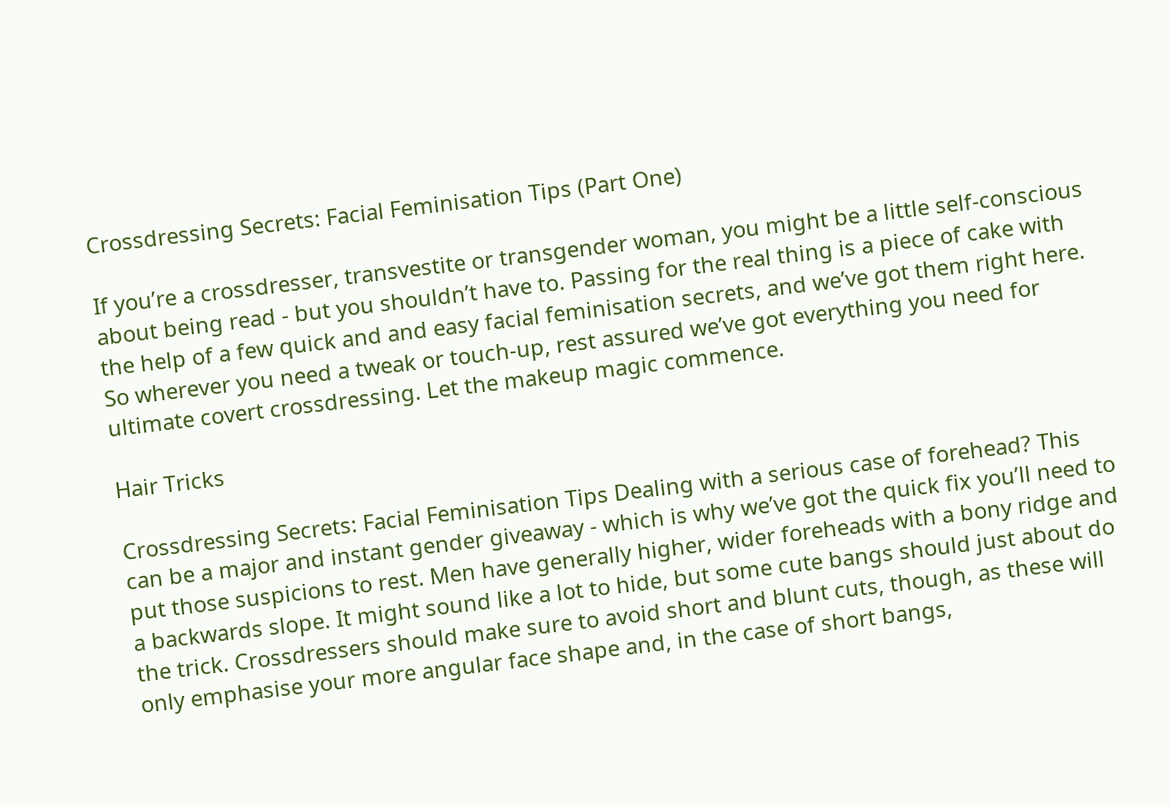Crossdressing Secrets: Facial Feminisation Tips (Part One)

If you’re a crossdresser, transvestite or transgender woman, you might be a little self-conscious about being read - but you shouldn’t have to. Passing for the real thing is a piece of cake with the help of a few quick and and easy facial feminisation secrets, and we’ve got them right here. So wherever you need a tweak or touch-up, rest assured we’ve got everything you need for ultimate covert crossdressing. Let the makeup magic commence.

Hair Tricks

Crossdressing Secrets: Facial Feminisation Tips Dealing with a serious case of forehead? This can be a major and instant gender giveaway - which is why we’ve got the quick fix you’ll need to put those suspicions to rest. Men have generally higher, wider foreheads with a bony ridge and a backwards slope. It might sound like a lot to hide, but some cute bangs should just about do the trick. Crossdressers should make sure to avoid short and blunt cuts, though, as these will only emphasise your more angular face shape and, in the case of short bangs,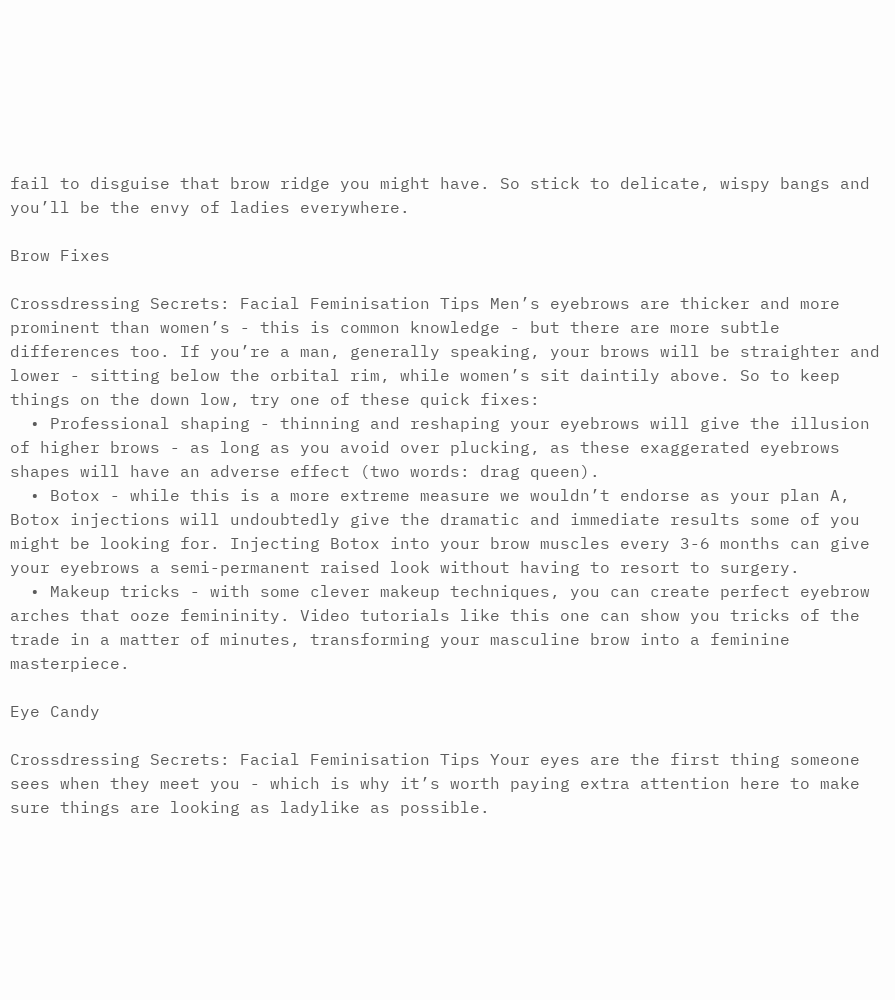fail to disguise that brow ridge you might have. So stick to delicate, wispy bangs and you’ll be the envy of ladies everywhere.

Brow Fixes

Crossdressing Secrets: Facial Feminisation Tips Men’s eyebrows are thicker and more prominent than women’s - this is common knowledge - but there are more subtle differences too. If you’re a man, generally speaking, your brows will be straighter and lower - sitting below the orbital rim, while women’s sit daintily above. So to keep things on the down low, try one of these quick fixes:
  • Professional shaping - thinning and reshaping your eyebrows will give the illusion of higher brows - as long as you avoid over plucking, as these exaggerated eyebrows shapes will have an adverse effect (two words: drag queen).
  • Botox - while this is a more extreme measure we wouldn’t endorse as your plan A, Botox injections will undoubtedly give the dramatic and immediate results some of you might be looking for. Injecting Botox into your brow muscles every 3-6 months can give your eyebrows a semi-permanent raised look without having to resort to surgery.
  • Makeup tricks - with some clever makeup techniques, you can create perfect eyebrow arches that ooze femininity. Video tutorials like this one can show you tricks of the trade in a matter of minutes, transforming your masculine brow into a feminine masterpiece.

Eye Candy

Crossdressing Secrets: Facial Feminisation Tips Your eyes are the first thing someone sees when they meet you - which is why it’s worth paying extra attention here to make sure things are looking as ladylike as possible.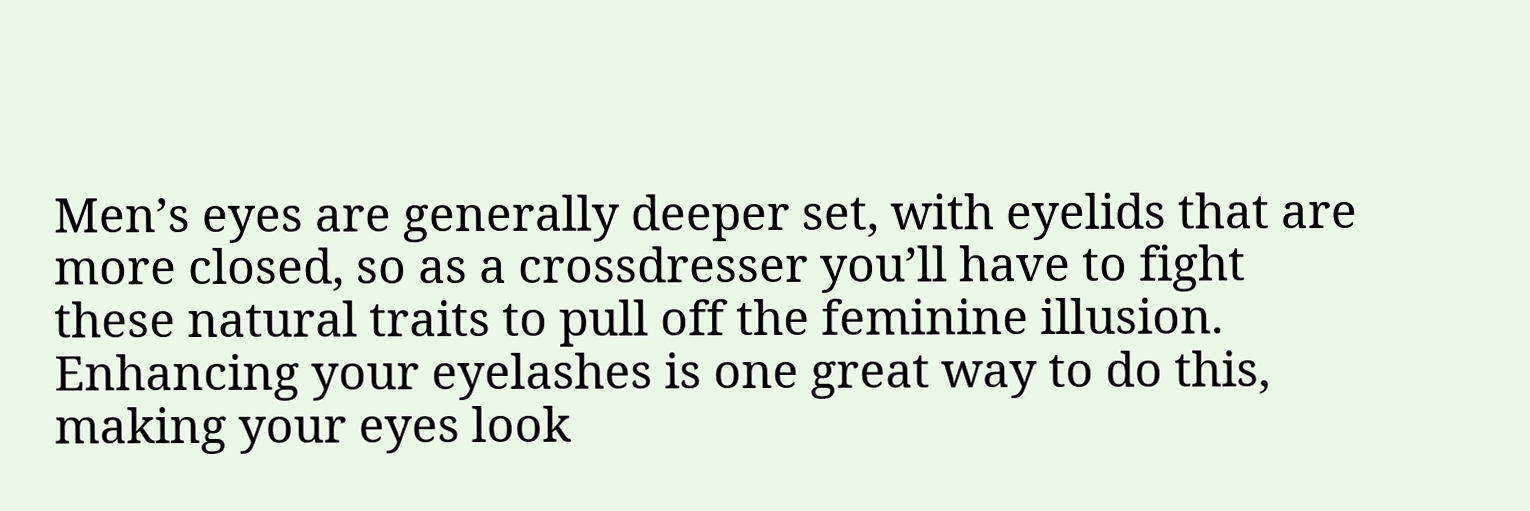Men’s eyes are generally deeper set, with eyelids that are more closed, so as a crossdresser you’ll have to fight these natural traits to pull off the feminine illusion. Enhancing your eyelashes is one great way to do this, making your eyes look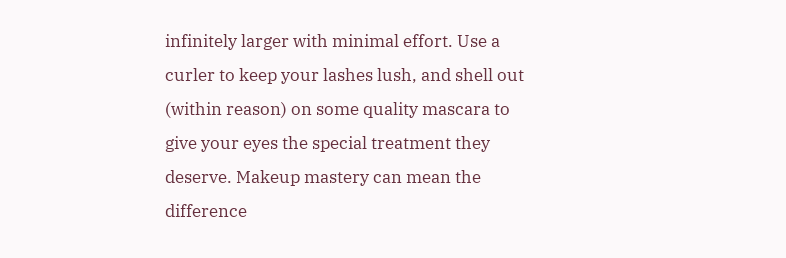infinitely larger with minimal effort. Use a curler to keep your lashes lush, and shell out (within reason) on some quality mascara to give your eyes the special treatment they deserve. Makeup mastery can mean the difference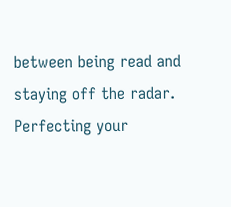between being read and staying off the radar. Perfecting your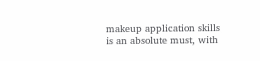makeup application skills is an absolute must, with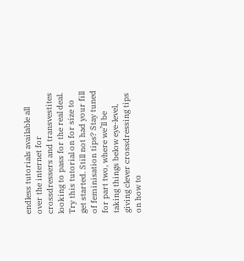endless tutorials available all over the internet for crossdressers and transvestites looking to pass for the real deal. Try this tutorial on for size to get started. Still not had your fill of feminisation tips? Stay tuned for part two, where we’ll be taking things below eye-level, giving clever crossdressing tips on how to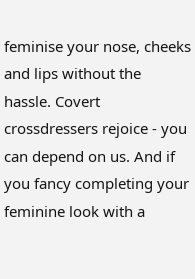feminise your nose, cheeks and lips without the hassle. Covert crossdressers rejoice - you can depend on us. And if you fancy completing your feminine look with a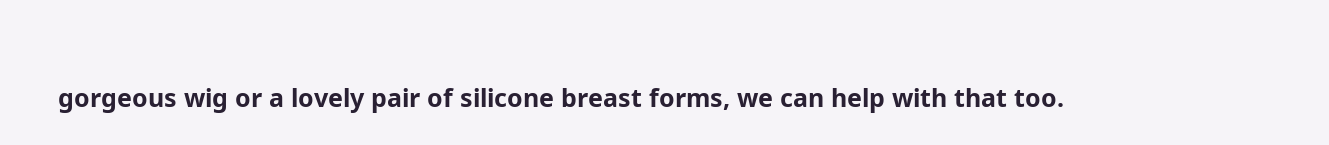gorgeous wig or a lovely pair of silicone breast forms, we can help with that too.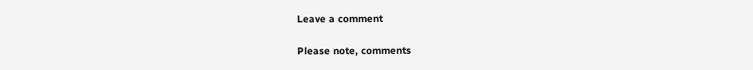Leave a comment

Please note, comments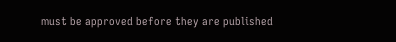must be approved before they are published